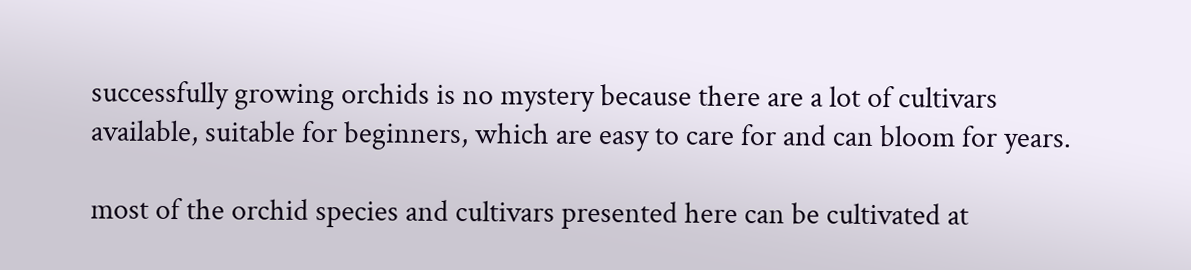successfully growing orchids is no mystery because there are a lot of cultivars available, suitable for beginners, which are easy to care for and can bloom for years.

most of the orchid species and cultivars presented here can be cultivated at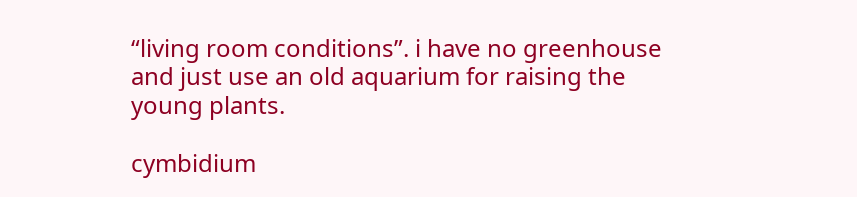“living room conditions”. i have no greenhouse and just use an old aquarium for raising the young plants.

cymbidium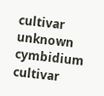cultivar
unknown cymbidium cultivar